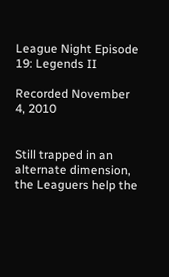League Night Episode 19: Legends II

Recorded November 4, 2010


Still trapped in an alternate dimension, the Leaguers help the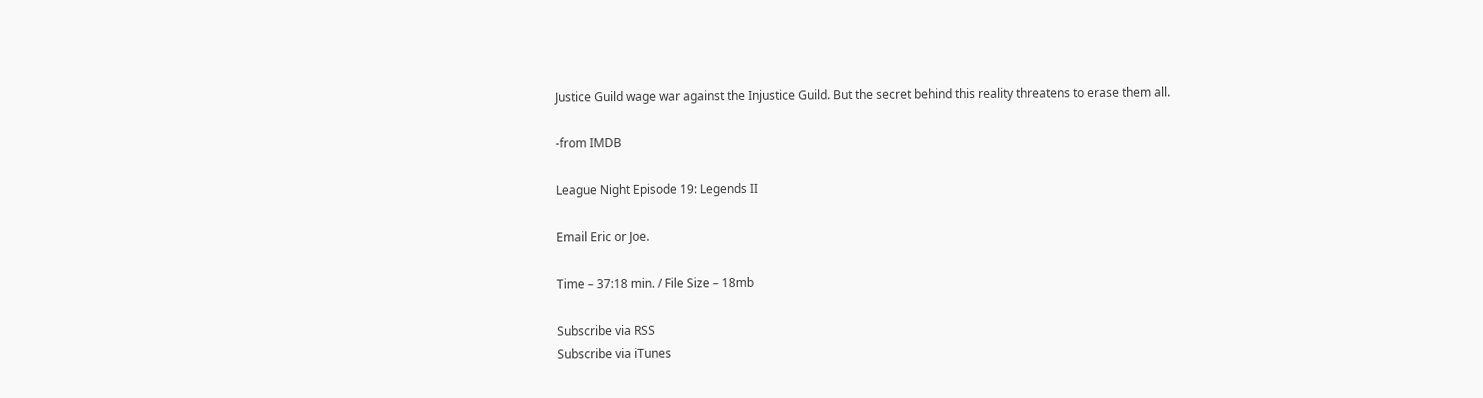Justice Guild wage war against the Injustice Guild. But the secret behind this reality threatens to erase them all.

-from IMDB

League Night Episode 19: Legends II

Email Eric or Joe.

Time – 37:18 min. / File Size – 18mb

Subscribe via RSS
Subscribe via iTunes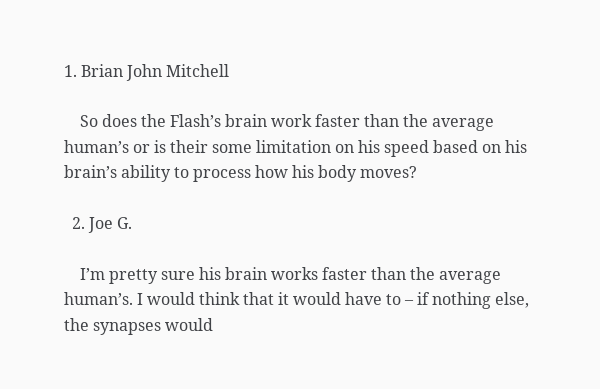1. Brian John Mitchell

    So does the Flash’s brain work faster than the average human’s or is their some limitation on his speed based on his brain’s ability to process how his body moves?

  2. Joe G.

    I’m pretty sure his brain works faster than the average human’s. I would think that it would have to – if nothing else, the synapses would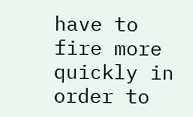have to fire more quickly in order to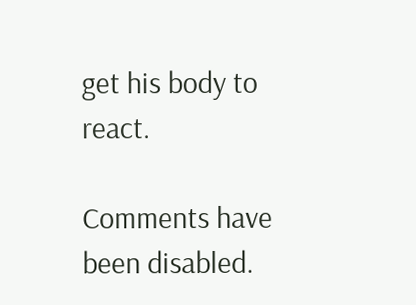get his body to react.

Comments have been disabled.